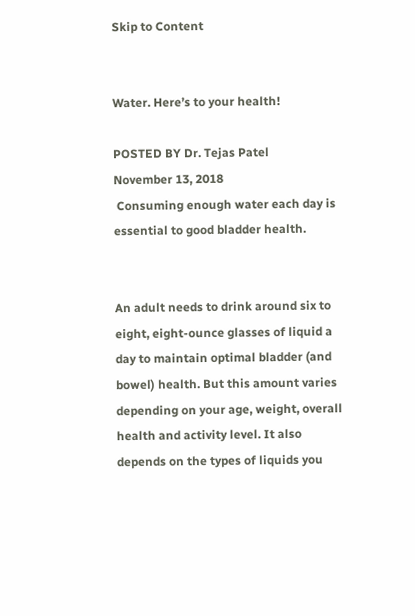Skip to Content


Water. Here’s to your health!

POSTED BY Dr. Tejas Patel
November 13, 2018
 Consuming enough water each day is essential to good bladder health.


An adult needs to drink around six to eight, eight-ounce glasses of liquid a day to maintain optimal bladder (and bowel) health. But this amount varies depending on your age, weight, overall health and activity level. It also depends on the types of liquids you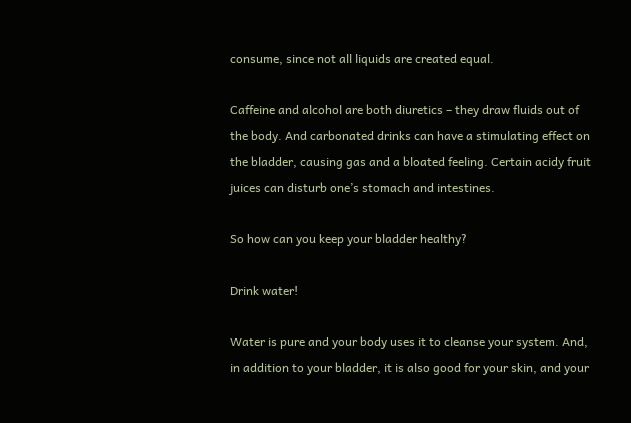consume, since not all liquids are created equal.

Caffeine and alcohol are both diuretics – they draw fluids out of the body. And carbonated drinks can have a stimulating effect on the bladder, causing gas and a bloated feeling. Certain acidy fruit juices can disturb one’s stomach and intestines.

So how can you keep your bladder healthy?

Drink water!

Water is pure and your body uses it to cleanse your system. And, in addition to your bladder, it is also good for your skin, and your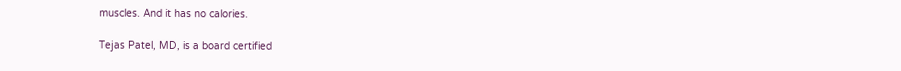muscles. And it has no calories.

Tejas Patel, MD, is a board certified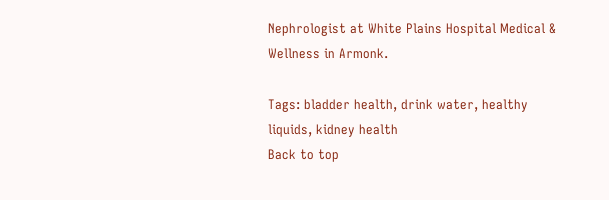Nephrologist at White Plains Hospital Medical & Wellness in Armonk.

Tags: bladder health, drink water, healthy liquids, kidney health
Back to top